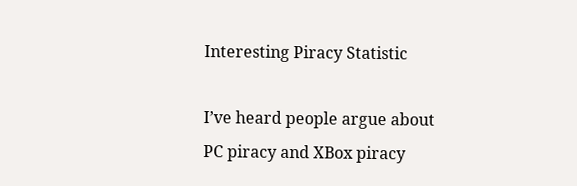Interesting Piracy Statistic

I’ve heard people argue about PC piracy and XBox piracy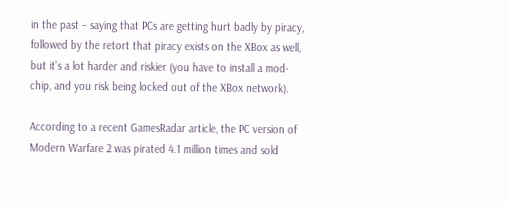in the past – saying that PCs are getting hurt badly by piracy, followed by the retort that piracy exists on the XBox as well, but it’s a lot harder and riskier (you have to install a mod-chip, and you risk being locked out of the XBox network).

According to a recent GamesRadar article, the PC version of Modern Warfare 2 was pirated 4.1 million times and sold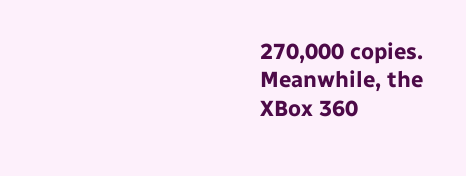270,000 copies. Meanwhile, the XBox 360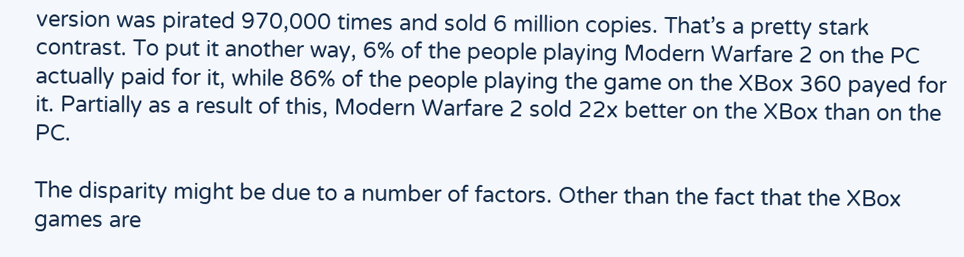version was pirated 970,000 times and sold 6 million copies. That’s a pretty stark contrast. To put it another way, 6% of the people playing Modern Warfare 2 on the PC actually paid for it, while 86% of the people playing the game on the XBox 360 payed for it. Partially as a result of this, Modern Warfare 2 sold 22x better on the XBox than on the PC.

The disparity might be due to a number of factors. Other than the fact that the XBox games are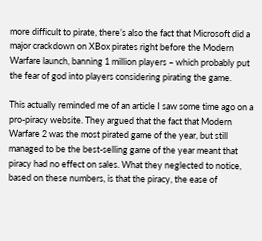more difficult to pirate, there’s also the fact that Microsoft did a major crackdown on XBox pirates right before the Modern Warfare launch, banning 1 million players – which probably put the fear of god into players considering pirating the game.

This actually reminded me of an article I saw some time ago on a pro-piracy website. They argued that the fact that Modern Warfare 2 was the most pirated game of the year, but still managed to be the best-selling game of the year meant that piracy had no effect on sales. What they neglected to notice, based on these numbers, is that the piracy, the ease of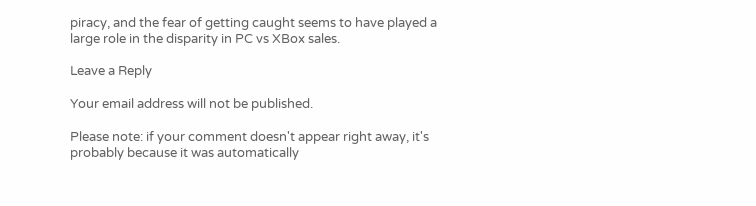piracy, and the fear of getting caught seems to have played a large role in the disparity in PC vs XBox sales.

Leave a Reply

Your email address will not be published.

Please note: if your comment doesn't appear right away, it's probably because it was automatically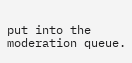put into the moderation queue.